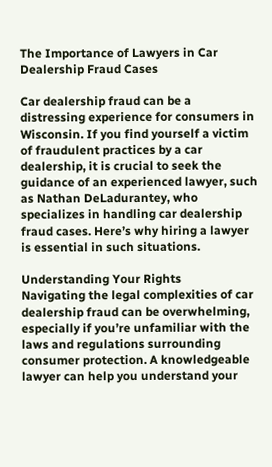The Importance of Lawyers in Car Dealership Fraud Cases

Car dealership fraud can be a distressing experience for consumers in Wisconsin. If you find yourself a victim of fraudulent practices by a car dealership, it is crucial to seek the guidance of an experienced lawyer, such as Nathan DeLadurantey, who specializes in handling car dealership fraud cases. Here’s why hiring a lawyer is essential in such situations.

Understanding Your Rights
Navigating the legal complexities of car dealership fraud can be overwhelming, especially if you’re unfamiliar with the laws and regulations surrounding consumer protection. A knowledgeable lawyer can help you understand your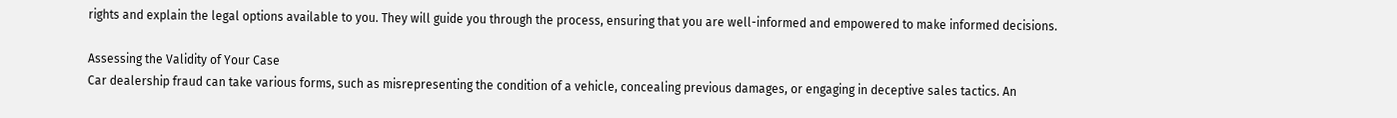rights and explain the legal options available to you. They will guide you through the process, ensuring that you are well-informed and empowered to make informed decisions.

Assessing the Validity of Your Case
Car dealership fraud can take various forms, such as misrepresenting the condition of a vehicle, concealing previous damages, or engaging in deceptive sales tactics. An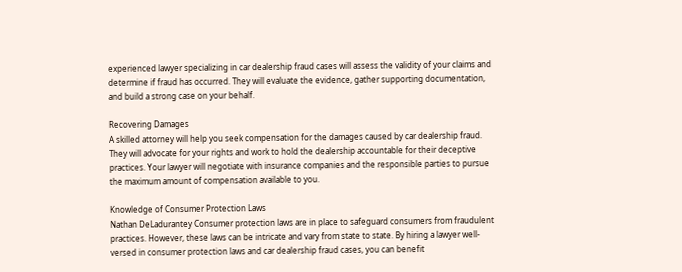experienced lawyer specializing in car dealership fraud cases will assess the validity of your claims and determine if fraud has occurred. They will evaluate the evidence, gather supporting documentation, and build a strong case on your behalf.

Recovering Damages
A skilled attorney will help you seek compensation for the damages caused by car dealership fraud. They will advocate for your rights and work to hold the dealership accountable for their deceptive practices. Your lawyer will negotiate with insurance companies and the responsible parties to pursue the maximum amount of compensation available to you.

Knowledge of Consumer Protection Laws
Nathan DeLadurantey Consumer protection laws are in place to safeguard consumers from fraudulent practices. However, these laws can be intricate and vary from state to state. By hiring a lawyer well-versed in consumer protection laws and car dealership fraud cases, you can benefit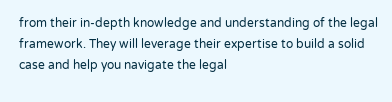from their in-depth knowledge and understanding of the legal framework. They will leverage their expertise to build a solid case and help you navigate the legal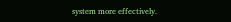system more effectively.